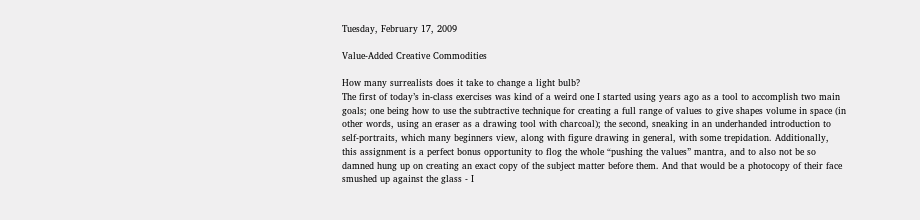Tuesday, February 17, 2009

Value-Added Creative Commodities

How many surrealists does it take to change a light bulb?
The first of today’s in-class exercises was kind of a weird one I started using years ago as a tool to accomplish two main goals; one being how to use the subtractive technique for creating a full range of values to give shapes volume in space (in other words, using an eraser as a drawing tool with charcoal); the second, sneaking in an underhanded introduction to self-portraits, which many beginners view, along with figure drawing in general, with some trepidation. Additionally, this assignment is a perfect bonus opportunity to flog the whole “pushing the values” mantra, and to also not be so damned hung up on creating an exact copy of the subject matter before them. And that would be a photocopy of their face smushed up against the glass - I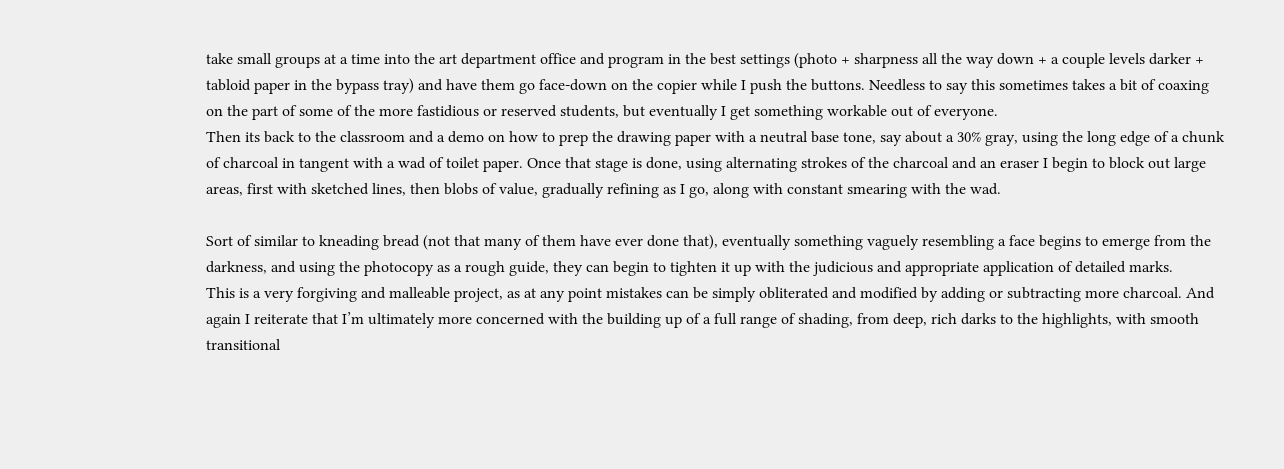take small groups at a time into the art department office and program in the best settings (photo + sharpness all the way down + a couple levels darker + tabloid paper in the bypass tray) and have them go face-down on the copier while I push the buttons. Needless to say this sometimes takes a bit of coaxing on the part of some of the more fastidious or reserved students, but eventually I get something workable out of everyone.
Then its back to the classroom and a demo on how to prep the drawing paper with a neutral base tone, say about a 30% gray, using the long edge of a chunk of charcoal in tangent with a wad of toilet paper. Once that stage is done, using alternating strokes of the charcoal and an eraser I begin to block out large areas, first with sketched lines, then blobs of value, gradually refining as I go, along with constant smearing with the wad.

Sort of similar to kneading bread (not that many of them have ever done that), eventually something vaguely resembling a face begins to emerge from the darkness, and using the photocopy as a rough guide, they can begin to tighten it up with the judicious and appropriate application of detailed marks.
This is a very forgiving and malleable project, as at any point mistakes can be simply obliterated and modified by adding or subtracting more charcoal. And again I reiterate that I’m ultimately more concerned with the building up of a full range of shading, from deep, rich darks to the highlights, with smooth transitional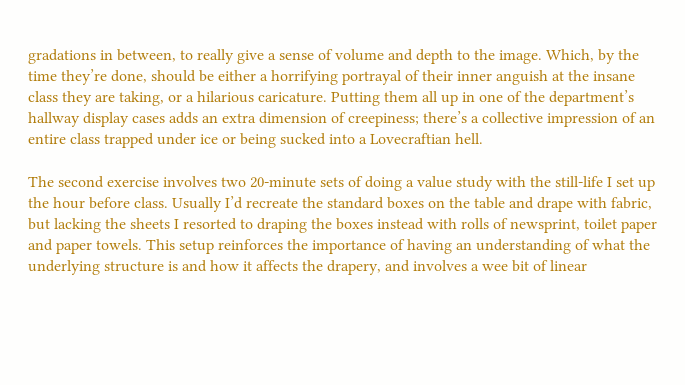gradations in between, to really give a sense of volume and depth to the image. Which, by the time they’re done, should be either a horrifying portrayal of their inner anguish at the insane class they are taking, or a hilarious caricature. Putting them all up in one of the department’s hallway display cases adds an extra dimension of creepiness; there’s a collective impression of an entire class trapped under ice or being sucked into a Lovecraftian hell.

The second exercise involves two 20-minute sets of doing a value study with the still-life I set up the hour before class. Usually I’d recreate the standard boxes on the table and drape with fabric, but lacking the sheets I resorted to draping the boxes instead with rolls of newsprint, toilet paper and paper towels. This setup reinforces the importance of having an understanding of what the underlying structure is and how it affects the drapery, and involves a wee bit of linear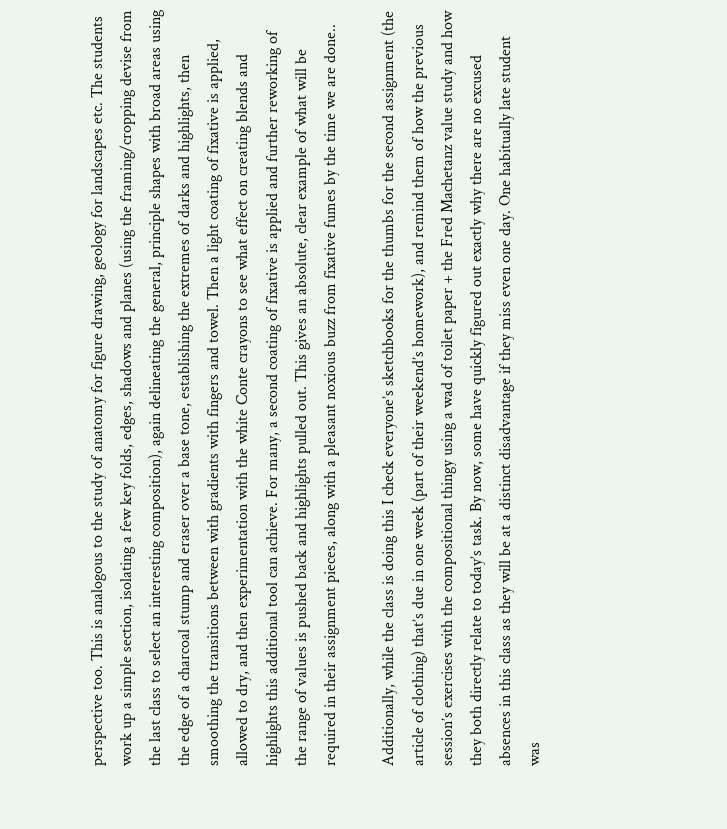perspective too. This is analogous to the study of anatomy for figure drawing, geology for landscapes etc. The students work up a simple section, isolating a few key folds, edges, shadows and planes (using the framing/cropping devise from the last class to select an interesting composition), again delineating the general, principle shapes with broad areas using the edge of a charcoal stump and eraser over a base tone, establishing the extremes of darks and highlights, then smoothing the transitions between with gradients with fingers and towel. Then a light coating of fixative is applied, allowed to dry, and then experimentation with the white Conte crayons to see what effect on creating blends and highlights this additional tool can achieve. For many, a second coating of fixative is applied and further reworking of the range of values is pushed back and highlights pulled out. This gives an absolute, clear example of what will be required in their assignment pieces, along with a pleasant noxious buzz from fixative fumes by the time we are done..

Additionally, while the class is doing this I check everyone’s sketchbooks for the thumbs for the second assignment (the article of clothing) that’s due in one week (part of their weekend’s homework), and remind them of how the previous session’s exercises with the compositional thingy using a wad of toilet paper + the Fred Machetanz value study and how they both directly relate to today’s task. By now, some have quickly figured out exactly why there are no excused absences in this class as they will be at a distinct disadvantage if they miss even one day. One habitually late student was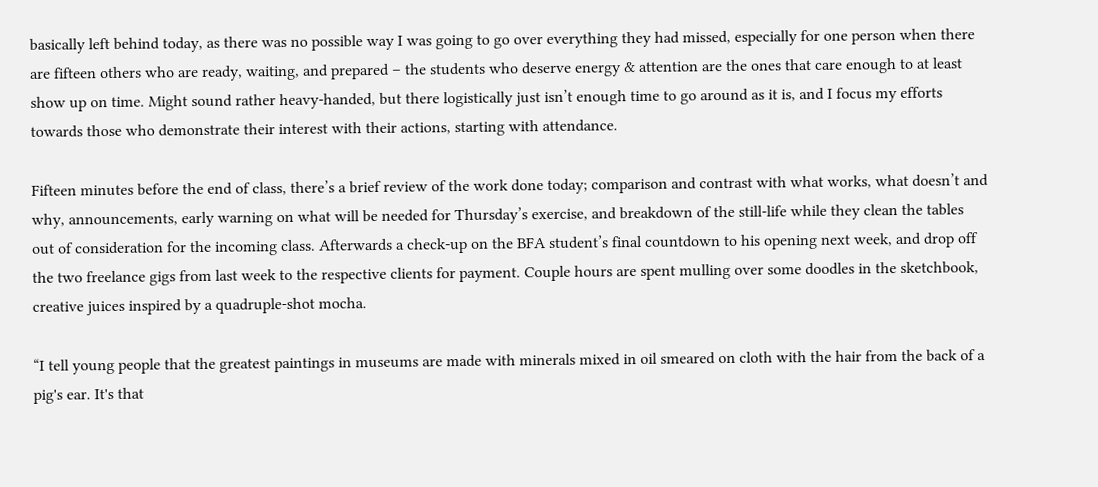basically left behind today, as there was no possible way I was going to go over everything they had missed, especially for one person when there are fifteen others who are ready, waiting, and prepared – the students who deserve energy & attention are the ones that care enough to at least show up on time. Might sound rather heavy-handed, but there logistically just isn’t enough time to go around as it is, and I focus my efforts towards those who demonstrate their interest with their actions, starting with attendance.

Fifteen minutes before the end of class, there’s a brief review of the work done today; comparison and contrast with what works, what doesn’t and why, announcements, early warning on what will be needed for Thursday’s exercise, and breakdown of the still-life while they clean the tables out of consideration for the incoming class. Afterwards a check-up on the BFA student’s final countdown to his opening next week, and drop off the two freelance gigs from last week to the respective clients for payment. Couple hours are spent mulling over some doodles in the sketchbook, creative juices inspired by a quadruple-shot mocha.

“I tell young people that the greatest paintings in museums are made with minerals mixed in oil smeared on cloth with the hair from the back of a pig's ear. It's that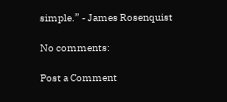simple.” - James Rosenquist

No comments:

Post a Comment